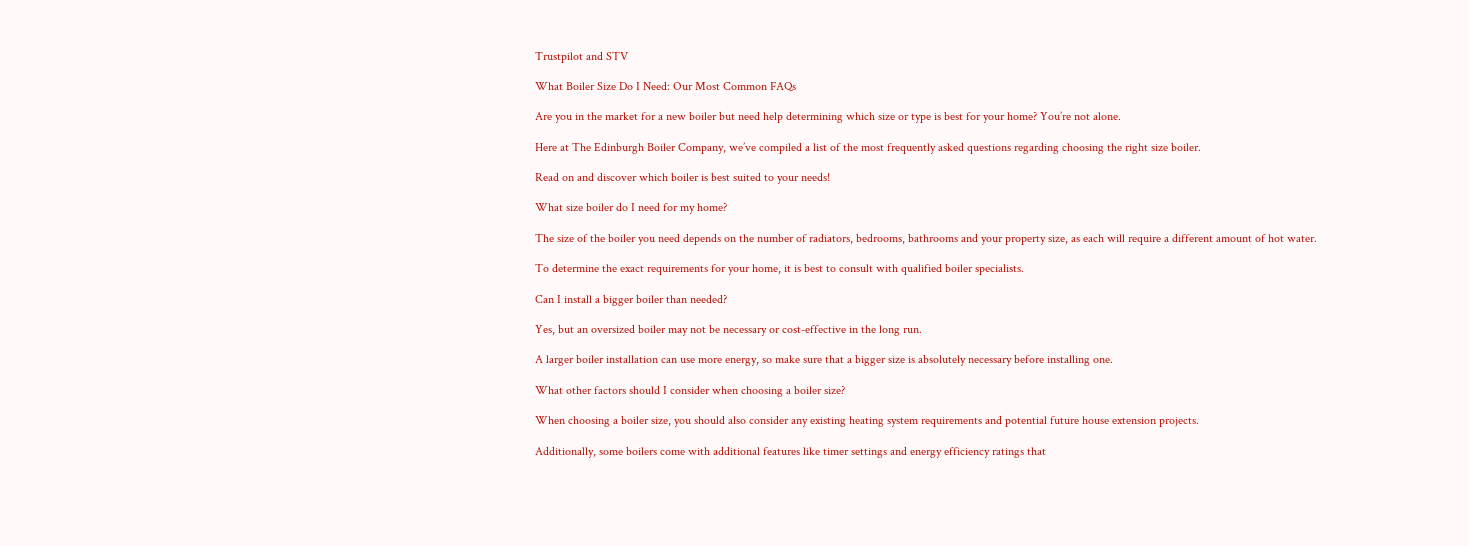Trustpilot and STV

What Boiler Size Do I Need: Our Most Common FAQs

Are you in the market for a new boiler but need help determining which size or type is best for your home? You’re not alone.

Here at The Edinburgh Boiler Company, we’ve compiled a list of the most frequently asked questions regarding choosing the right size boiler.

Read on and discover which boiler is best suited to your needs!

What size boiler do I need for my home?

The size of the boiler you need depends on the number of radiators, bedrooms, bathrooms and your property size, as each will require a different amount of hot water.

To determine the exact requirements for your home, it is best to consult with qualified boiler specialists.

Can I install a bigger boiler than needed?

Yes, but an oversized boiler may not be necessary or cost-effective in the long run.

A larger boiler installation can use more energy, so make sure that a bigger size is absolutely necessary before installing one.

What other factors should I consider when choosing a boiler size?

When choosing a boiler size, you should also consider any existing heating system requirements and potential future house extension projects.

Additionally, some boilers come with additional features like timer settings and energy efficiency ratings that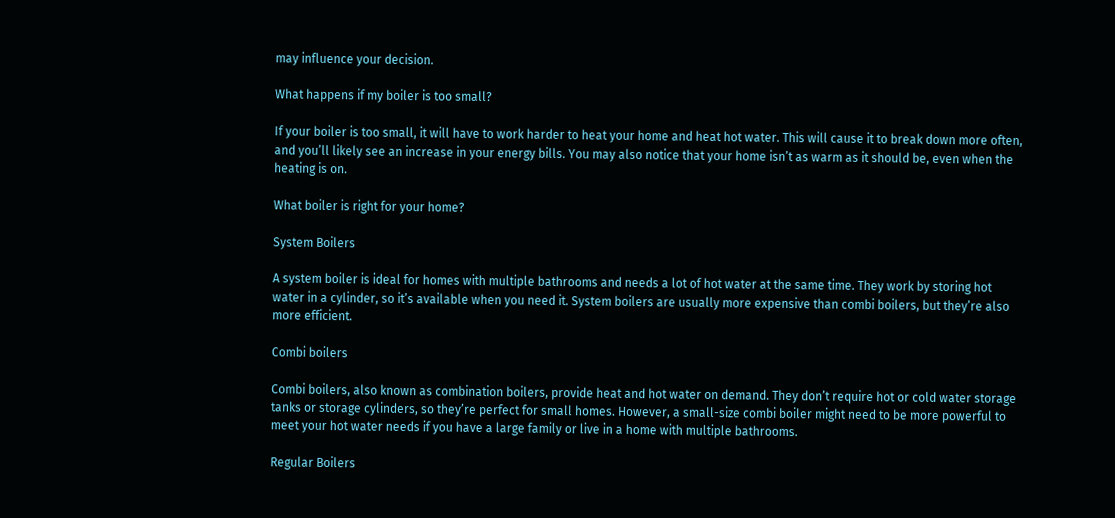may influence your decision.

What happens if my boiler is too small?

If your boiler is too small, it will have to work harder to heat your home and heat hot water. This will cause it to break down more often, and you’ll likely see an increase in your energy bills. You may also notice that your home isn’t as warm as it should be, even when the heating is on.

What boiler is right for your home?

System Boilers

A system boiler is ideal for homes with multiple bathrooms and needs a lot of hot water at the same time. They work by storing hot water in a cylinder, so it’s available when you need it. System boilers are usually more expensive than combi boilers, but they’re also more efficient.

Combi boilers

Combi boilers, also known as combination boilers, provide heat and hot water on demand. They don’t require hot or cold water storage tanks or storage cylinders, so they’re perfect for small homes. However, a small-size combi boiler might need to be more powerful to meet your hot water needs if you have a large family or live in a home with multiple bathrooms.

Regular Boilers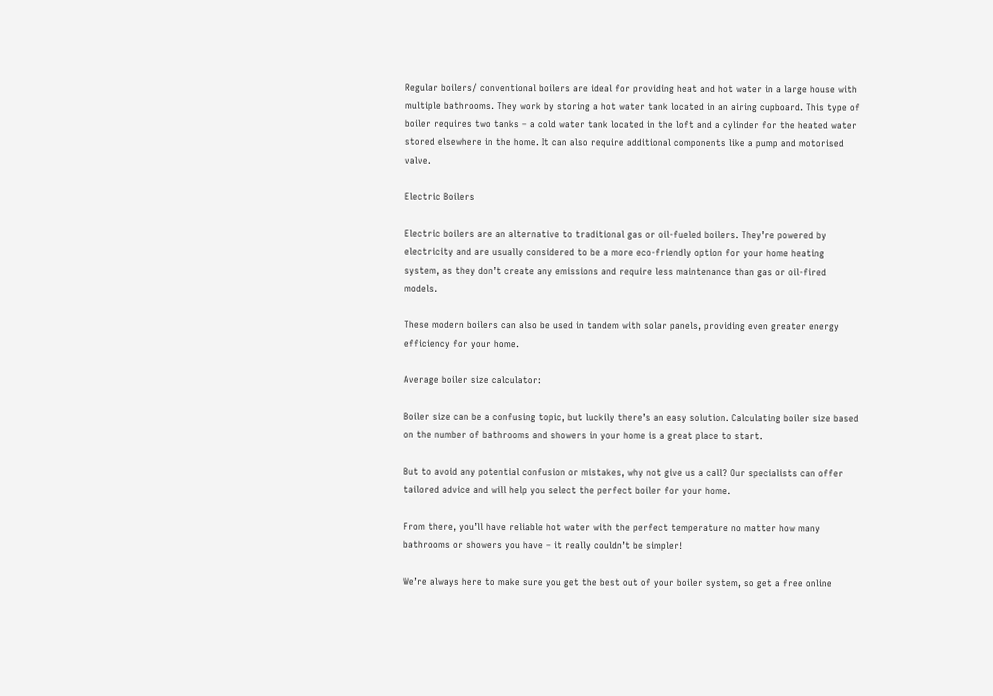Regular boilers/ conventional boilers are ideal for providing heat and hot water in a large house with multiple bathrooms. They work by storing a hot water tank located in an airing cupboard. This type of boiler requires two tanks – a cold water tank located in the loft and a cylinder for the heated water stored elsewhere in the home. It can also require additional components like a pump and motorised valve.

Electric Boilers

Electric boilers are an alternative to traditional gas or oil-fueled boilers. They’re powered by electricity and are usually considered to be a more eco-friendly option for your home heating system, as they don’t create any emissions and require less maintenance than gas or oil-fired models.

These modern boilers can also be used in tandem with solar panels, providing even greater energy efficiency for your home.

Average boiler size calculator:

Boiler size can be a confusing topic, but luckily there’s an easy solution. Calculating boiler size based on the number of bathrooms and showers in your home is a great place to start.

But to avoid any potential confusion or mistakes, why not give us a call? Our specialists can offer tailored advice and will help you select the perfect boiler for your home.

From there, you’ll have reliable hot water with the perfect temperature no matter how many bathrooms or showers you have – it really couldn’t be simpler!

We’re always here to make sure you get the best out of your boiler system, so get a free online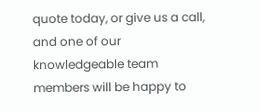quote today, or give us a call, and one of our knowledgeable team members will be happy to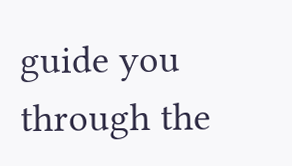guide you through the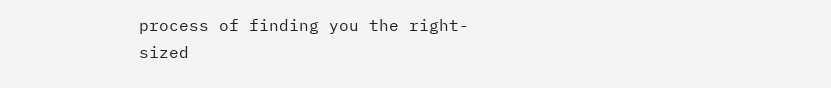process of finding you the right-sized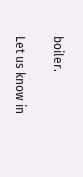boiler.

Let us know in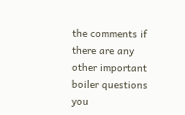the comments if there are any other important boiler questions you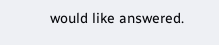would like answered.